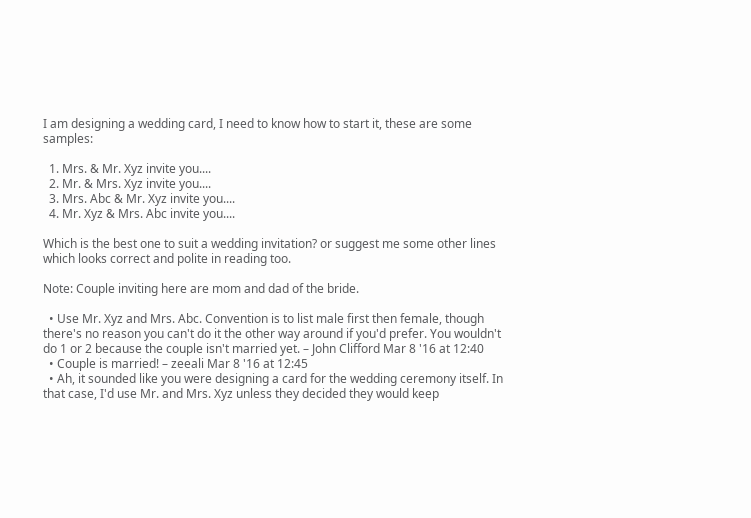I am designing a wedding card, I need to know how to start it, these are some samples:

  1. Mrs. & Mr. Xyz invite you....
  2. Mr. & Mrs. Xyz invite you....
  3. Mrs. Abc & Mr. Xyz invite you....
  4. Mr. Xyz & Mrs. Abc invite you....

Which is the best one to suit a wedding invitation? or suggest me some other lines which looks correct and polite in reading too.

Note: Couple inviting here are mom and dad of the bride.

  • Use Mr. Xyz and Mrs. Abc. Convention is to list male first then female, though there's no reason you can't do it the other way around if you'd prefer. You wouldn't do 1 or 2 because the couple isn't married yet. – John Clifford Mar 8 '16 at 12:40
  • Couple is married! – zeeali Mar 8 '16 at 12:45
  • Ah, it sounded like you were designing a card for the wedding ceremony itself. In that case, I'd use Mr. and Mrs. Xyz unless they decided they would keep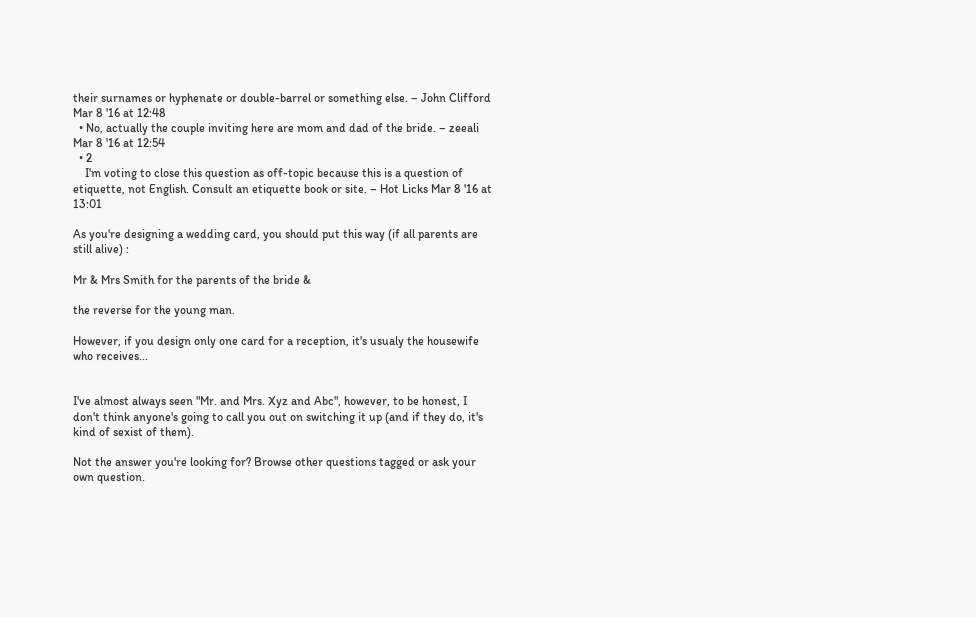their surnames or hyphenate or double-barrel or something else. – John Clifford Mar 8 '16 at 12:48
  • No, actually the couple inviting here are mom and dad of the bride. – zeeali Mar 8 '16 at 12:54
  • 2
    I'm voting to close this question as off-topic because this is a question of etiquette, not English. Consult an etiquette book or site. – Hot Licks Mar 8 '16 at 13:01

As you're designing a wedding card, you should put this way (if all parents are still alive) :

Mr & Mrs Smith for the parents of the bride &

the reverse for the young man.

However, if you design only one card for a reception, it's usualy the housewife who receives...


I've almost always seen "Mr. and Mrs. Xyz and Abc", however, to be honest, I don't think anyone's going to call you out on switching it up (and if they do, it's kind of sexist of them).

Not the answer you're looking for? Browse other questions tagged or ask your own question.